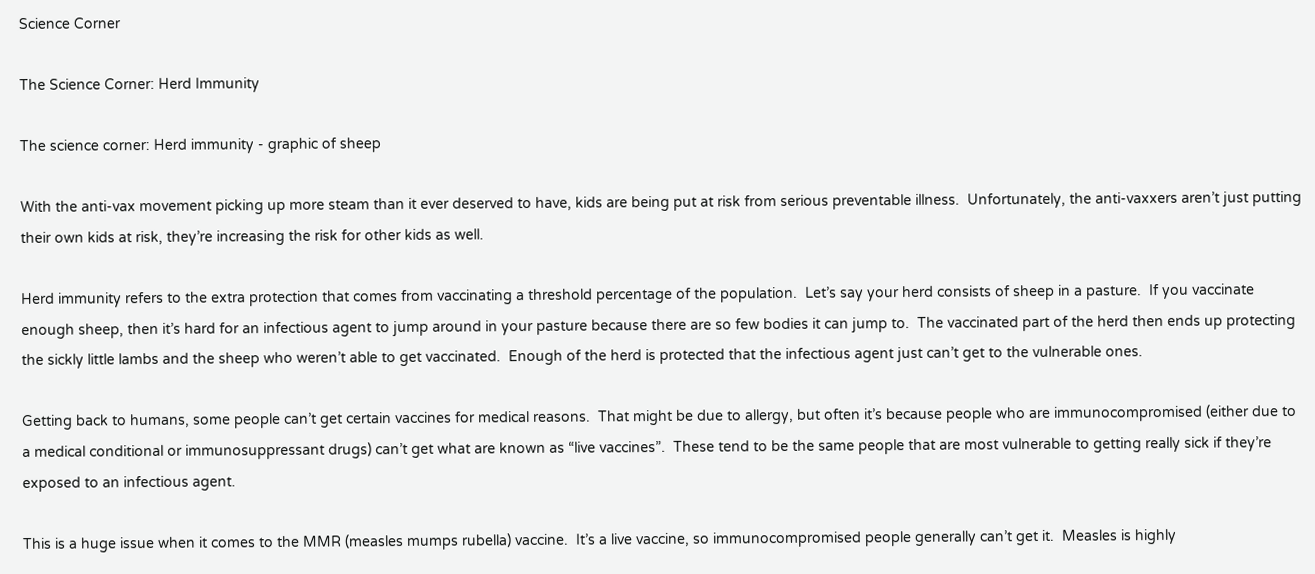Science Corner

The Science Corner: Herd Immunity

The science corner: Herd immunity - graphic of sheep

With the anti-vax movement picking up more steam than it ever deserved to have, kids are being put at risk from serious preventable illness.  Unfortunately, the anti-vaxxers aren’t just putting their own kids at risk, they’re increasing the risk for other kids as well.

Herd immunity refers to the extra protection that comes from vaccinating a threshold percentage of the population.  Let’s say your herd consists of sheep in a pasture.  If you vaccinate enough sheep, then it’s hard for an infectious agent to jump around in your pasture because there are so few bodies it can jump to.  The vaccinated part of the herd then ends up protecting the sickly little lambs and the sheep who weren’t able to get vaccinated.  Enough of the herd is protected that the infectious agent just can’t get to the vulnerable ones.

Getting back to humans, some people can’t get certain vaccines for medical reasons.  That might be due to allergy, but often it’s because people who are immunocompromised (either due to a medical conditional or immunosuppressant drugs) can’t get what are known as “live vaccines”.  These tend to be the same people that are most vulnerable to getting really sick if they’re exposed to an infectious agent.

This is a huge issue when it comes to the MMR (measles mumps rubella) vaccine.  It’s a live vaccine, so immunocompromised people generally can’t get it.  Measles is highly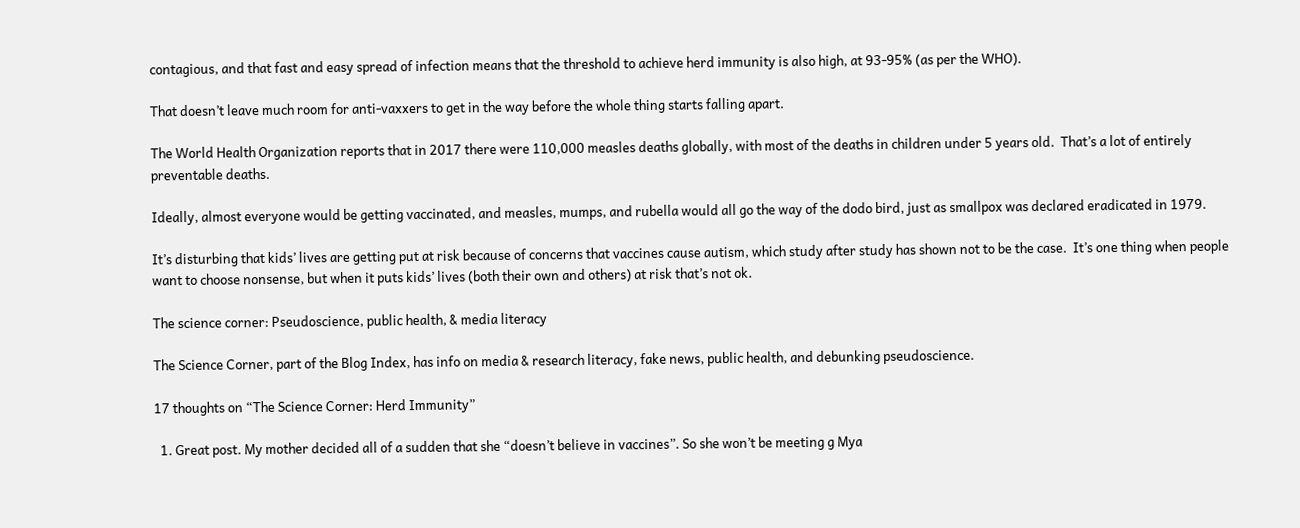contagious, and that fast and easy spread of infection means that the threshold to achieve herd immunity is also high, at 93-95% (as per the WHO).

That doesn’t leave much room for anti-vaxxers to get in the way before the whole thing starts falling apart.

The World Health Organization reports that in 2017 there were 110,000 measles deaths globally, with most of the deaths in children under 5 years old.  That’s a lot of entirely preventable deaths.

Ideally, almost everyone would be getting vaccinated, and measles, mumps, and rubella would all go the way of the dodo bird, just as smallpox was declared eradicated in 1979.

It’s disturbing that kids’ lives are getting put at risk because of concerns that vaccines cause autism, which study after study has shown not to be the case.  It’s one thing when people want to choose nonsense, but when it puts kids’ lives (both their own and others) at risk that’s not ok.

The science corner: Pseudoscience, public health, & media literacy

The Science Corner, part of the Blog Index, has info on media & research literacy, fake news, public health, and debunking pseudoscience.

17 thoughts on “The Science Corner: Herd Immunity”

  1. Great post. My mother decided all of a sudden that she “doesn’t believe in vaccines”. So she won’t be meeting g Mya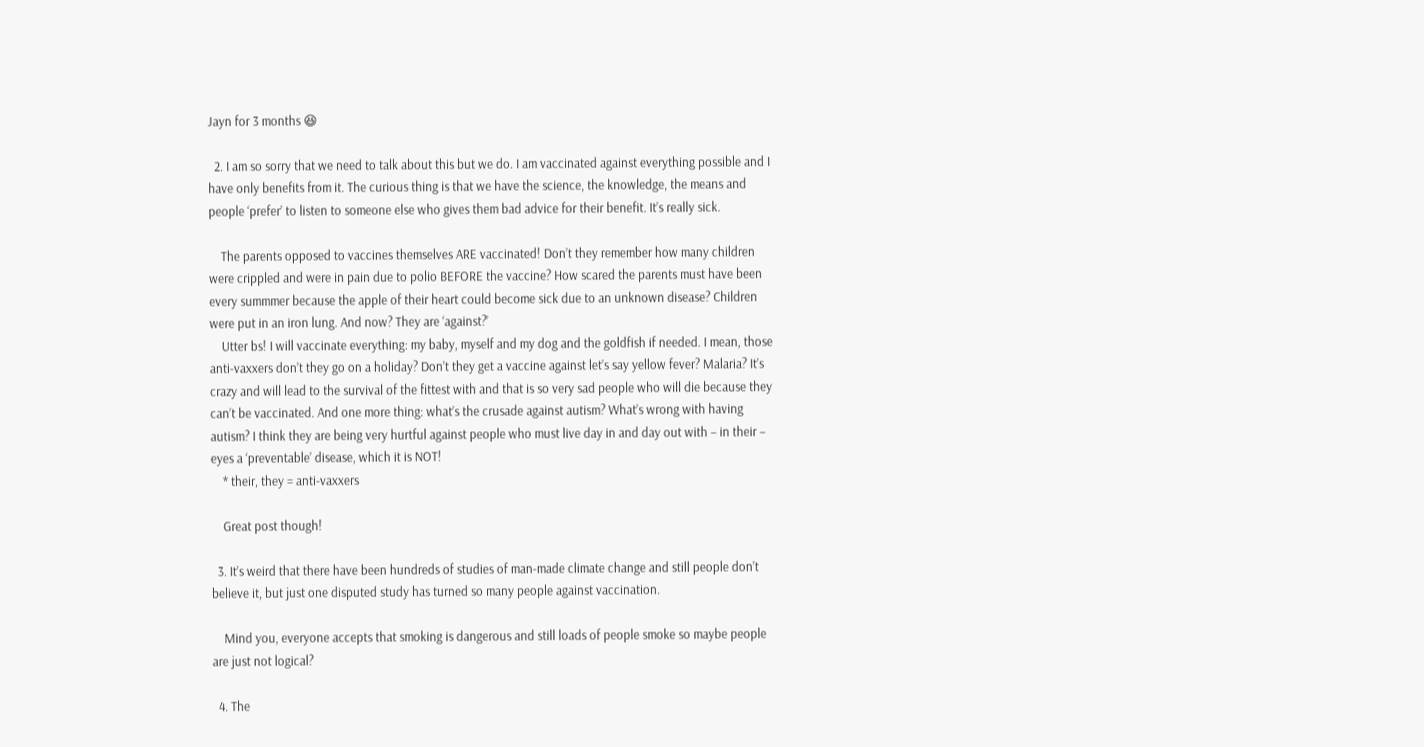Jayn for 3 months 😆

  2. I am so sorry that we need to talk about this but we do. I am vaccinated against everything possible and I have only benefits from it. The curious thing is that we have the science, the knowledge, the means and people ‘prefer’ to listen to someone else who gives them bad advice for their benefit. It’s really sick.

    The parents opposed to vaccines themselves ARE vaccinated! Don’t they remember how many children were crippled and were in pain due to polio BEFORE the vaccine? How scared the parents must have been every summmer because the apple of their heart could become sick due to an unknown disease? Children were put in an iron lung. And now? They are ‘against?’
    Utter bs! I will vaccinate everything: my baby, myself and my dog and the goldfish if needed. I mean, those anti-vaxxers don’t they go on a holiday? Don’t they get a vaccine against let’s say yellow fever? Malaria? It’s crazy and will lead to the survival of the fittest with and that is so very sad people who will die because they can’t be vaccinated. And one more thing: what’s the crusade against autism? What’s wrong with having autism? I think they are being very hurtful against people who must live day in and day out with – in their – eyes a ‘preventable’ disease, which it is NOT!
    * their, they = anti-vaxxers

    Great post though!

  3. It’s weird that there have been hundreds of studies of man-made climate change and still people don’t believe it, but just one disputed study has turned so many people against vaccination.

    Mind you, everyone accepts that smoking is dangerous and still loads of people smoke so maybe people are just not logical?

  4. The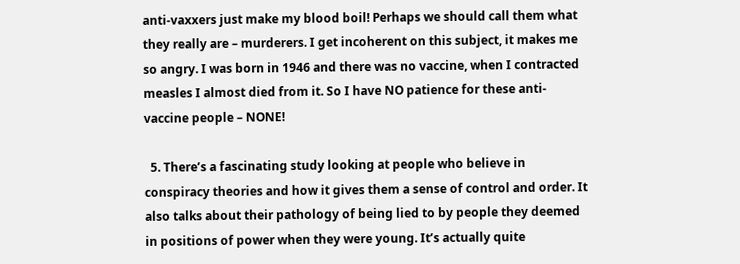anti-vaxxers just make my blood boil! Perhaps we should call them what they really are – murderers. I get incoherent on this subject, it makes me so angry. I was born in 1946 and there was no vaccine, when I contracted measles I almost died from it. So I have NO patience for these anti-vaccine people – NONE!

  5. There’s a fascinating study looking at people who believe in conspiracy theories and how it gives them a sense of control and order. It also talks about their pathology of being lied to by people they deemed in positions of power when they were young. It’s actually quite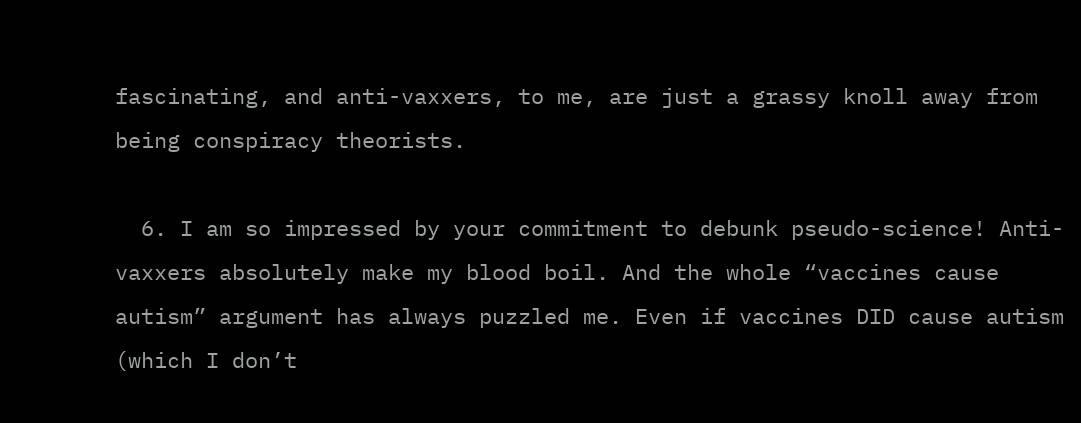fascinating, and anti-vaxxers, to me, are just a grassy knoll away from being conspiracy theorists.

  6. I am so impressed by your commitment to debunk pseudo-science! Anti-vaxxers absolutely make my blood boil. And the whole “vaccines cause autism” argument has always puzzled me. Even if vaccines DID cause autism (which I don’t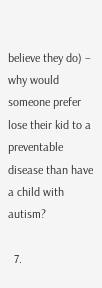believe they do) – why would someone prefer lose their kid to a preventable disease than have a child with autism?

  7.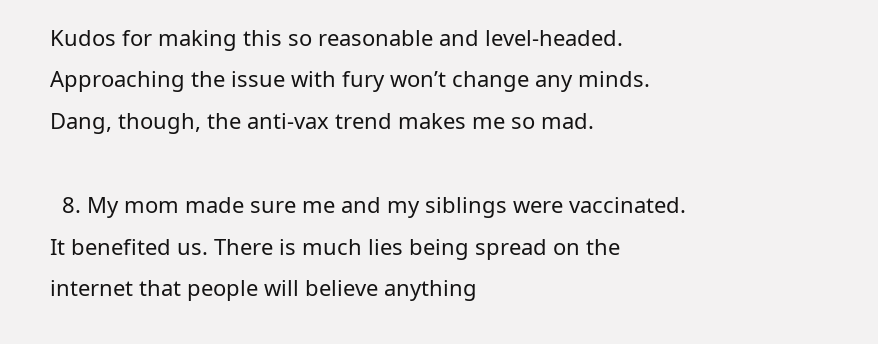Kudos for making this so reasonable and level-headed. Approaching the issue with fury won’t change any minds. Dang, though, the anti-vax trend makes me so mad.

  8. My mom made sure me and my siblings were vaccinated. It benefited us. There is much lies being spread on the internet that people will believe anything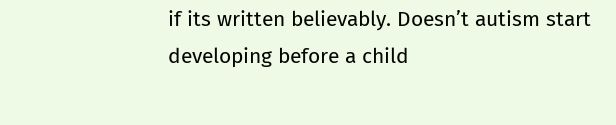if its written believably. Doesn’t autism start developing before a child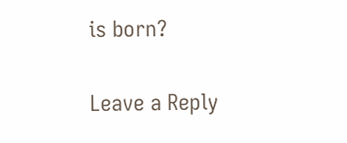is born?

Leave a Reply